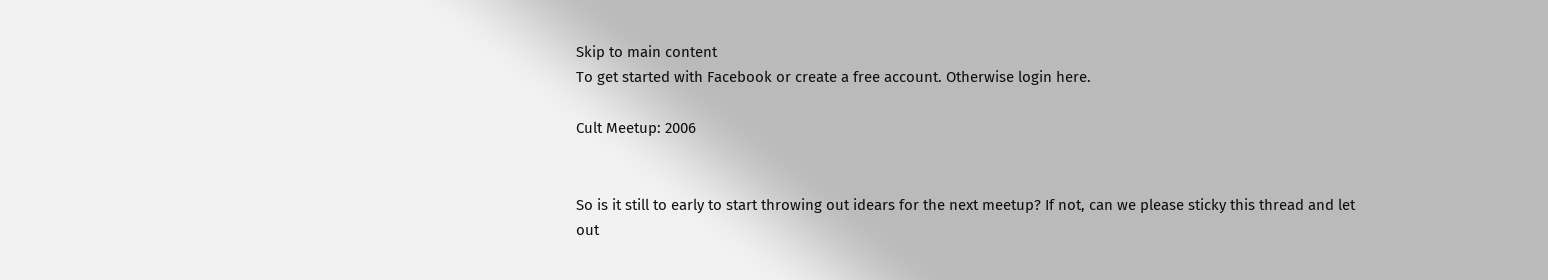Skip to main content
To get started with Facebook or create a free account. Otherwise login here.

Cult Meetup: 2006


So is it still to early to start throwing out idears for the next meetup? If not, can we please sticky this thread and let out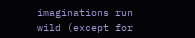imaginations run wild (except for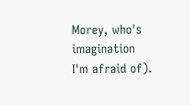Morey, who's imagination I'm afraid of).